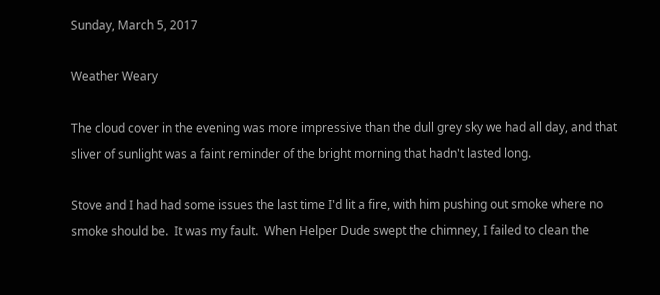Sunday, March 5, 2017

Weather Weary

The cloud cover in the evening was more impressive than the dull grey sky we had all day, and that sliver of sunlight was a faint reminder of the bright morning that hadn't lasted long.

Stove and I had had some issues the last time I'd lit a fire, with him pushing out smoke where no smoke should be.  It was my fault.  When Helper Dude swept the chimney, I failed to clean the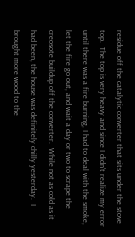residue off the catalytic converter that sits under the stove top.  The top is very heavy and since I didn't realize my error until there was a fire burning, I had to deal with the smoke, let the fire go out, and wait a day or two to scrape the creosote buildup off the converter.  While not as cold as it had been, the house was definitely chilly yesterday.  I brought more wood to the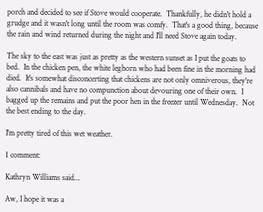porch and decided to see if Stove would cooperate.  Thankfully, he didn't hold a grudge and it wasn't long until the room was comfy.  That's a good thing, because the rain and wind returned during the night and I'll need Stove again today.

The sky to the east was just as pretty as the western sunset as I put the goats to bed.  In the chicken pen, the white leghorn who had been fine in the morning had died.  It's somewhat disconcerting that chickens are not only omniverous, they're also cannibals and have no compunction about devouring one of their own.  I bagged up the remains and put the poor hen in the freezer until Wednesday.  Not the best ending to the day.

I'm pretty tired of this wet weather.

1 comment:

Kathryn Williams said...

Aw, I hope it was a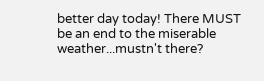better day today! There MUST be an end to the miserable weather...mustn't there?